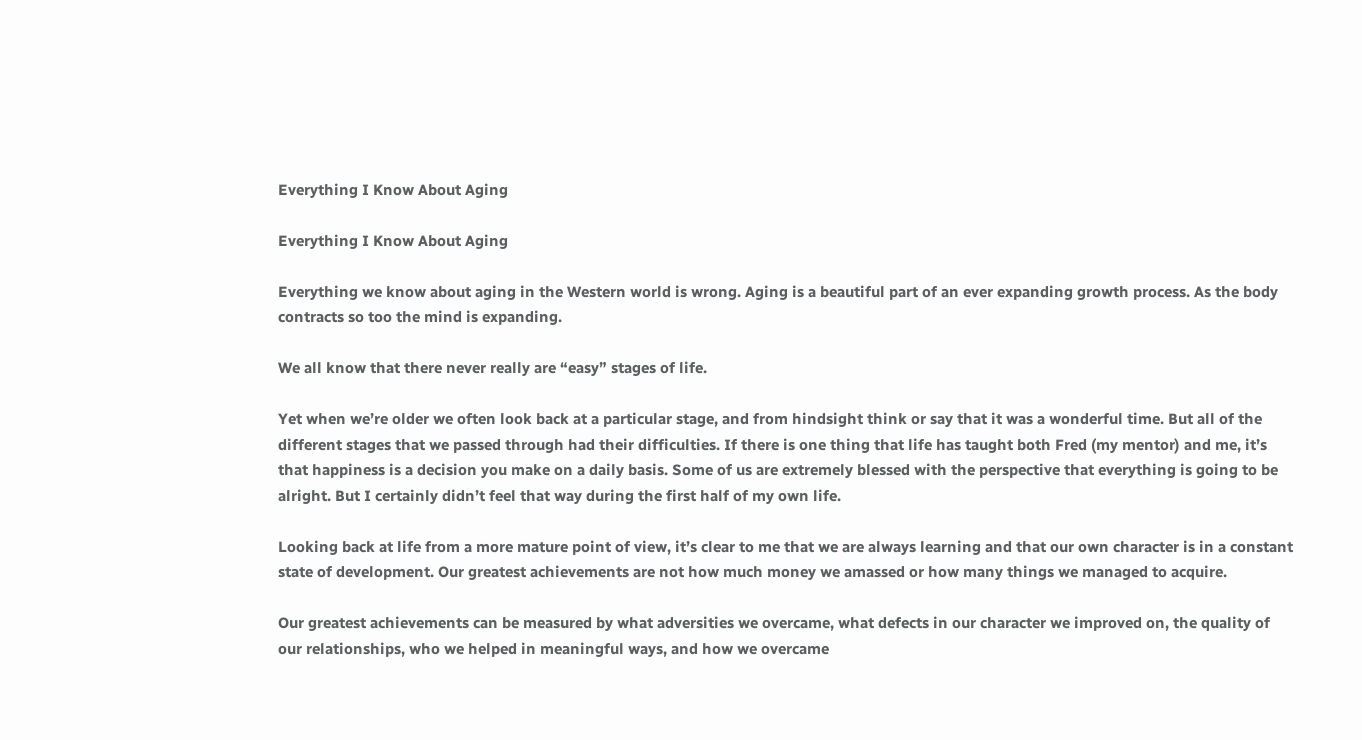Everything I Know About Aging

Everything I Know About Aging

Everything we know about aging in the Western world is wrong. Aging is a beautiful part of an ever expanding growth process. As the body contracts so too the mind is expanding.

We all know that there never really are “easy” stages of life.

Yet when we’re older we often look back at a particular stage, and from hindsight think or say that it was a wonderful time. But all of the different stages that we passed through had their difficulties. If there is one thing that life has taught both Fred (my mentor) and me, it’s that happiness is a decision you make on a daily basis. Some of us are extremely blessed with the perspective that everything is going to be alright. But I certainly didn’t feel that way during the first half of my own life.

Looking back at life from a more mature point of view, it’s clear to me that we are always learning and that our own character is in a constant state of development. Our greatest achievements are not how much money we amassed or how many things we managed to acquire.

Our greatest achievements can be measured by what adversities we overcame, what defects in our character we improved on, the quality of our relationships, who we helped in meaningful ways, and how we overcame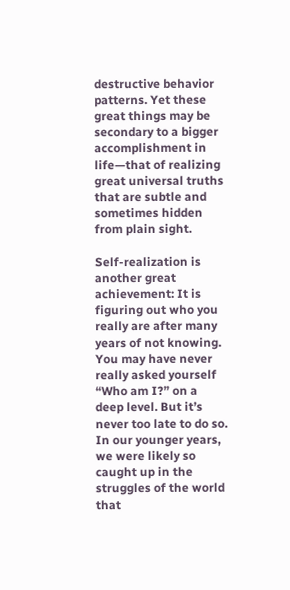destructive behavior patterns. Yet these great things may be secondary to a bigger accomplishment in life—that of realizing great universal truths that are subtle and sometimes hidden from plain sight.

Self-realization is another great achievement: It is figuring out who you really are after many years of not knowing. You may have never really asked yourself “Who am I?” on a deep level. But it’s never too late to do so. In our younger years, we were likely so caught up in the struggles of the world that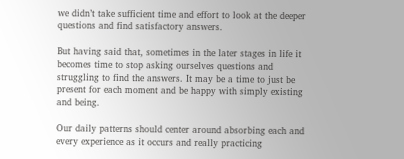we didn’t take sufficient time and effort to look at the deeper questions and find satisfactory answers.

But having said that, sometimes in the later stages in life it becomes time to stop asking ourselves questions and struggling to find the answers. It may be a time to just be present for each moment and be happy with simply existing and being.

Our daily patterns should center around absorbing each and every experience as it occurs and really practicing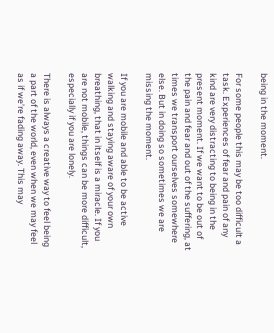being in the moment.

For some people this may be too difficult a task. Experiences of fear and pain of any kind are very distracting to being in the present moment. If we want to be out of the pain and fear and out of the suffering, at times we transport ourselves somewhere else. But in doing so sometimes we are missing the moment.

If you are mobile and able to be active walking and staying aware of your own breathing, that in itself is a miracle. If you are not mobile, things can be more difficult, especially if you are lonely.

There is always a creative way to feel being a part of the world, even when we may feel as if we’re fading away. This may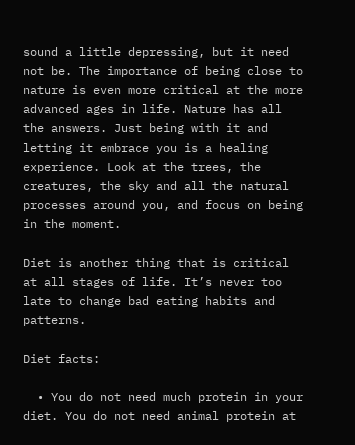sound a little depressing, but it need not be. The importance of being close to nature is even more critical at the more advanced ages in life. Nature has all the answers. Just being with it and letting it embrace you is a healing experience. Look at the trees, the creatures, the sky and all the natural processes around you, and focus on being in the moment.

Diet is another thing that is critical at all stages of life. It’s never too late to change bad eating habits and patterns.

Diet facts:

  • You do not need much protein in your diet. You do not need animal protein at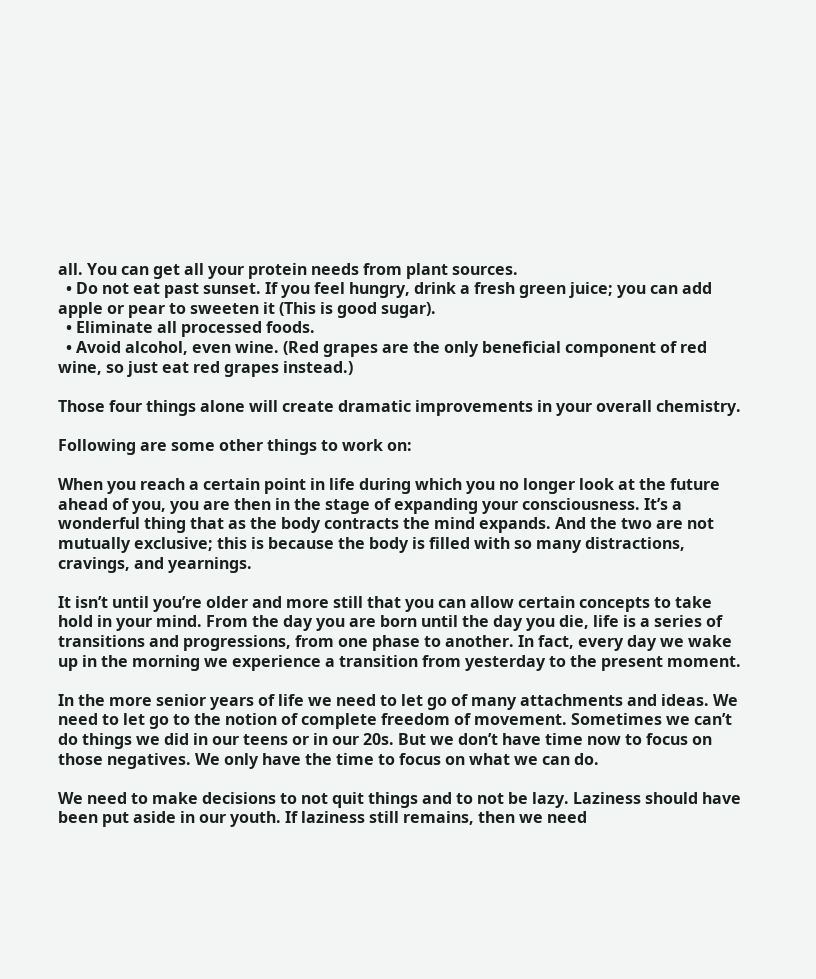all. You can get all your protein needs from plant sources.
  • Do not eat past sunset. If you feel hungry, drink a fresh green juice; you can add apple or pear to sweeten it (This is good sugar).
  • Eliminate all processed foods.
  • Avoid alcohol, even wine. (Red grapes are the only beneficial component of red wine, so just eat red grapes instead.)

Those four things alone will create dramatic improvements in your overall chemistry.

Following are some other things to work on:

When you reach a certain point in life during which you no longer look at the future ahead of you, you are then in the stage of expanding your consciousness. It’s a wonderful thing that as the body contracts the mind expands. And the two are not mutually exclusive; this is because the body is filled with so many distractions, cravings, and yearnings.

It isn’t until you’re older and more still that you can allow certain concepts to take hold in your mind. From the day you are born until the day you die, life is a series of transitions and progressions, from one phase to another. In fact, every day we wake up in the morning we experience a transition from yesterday to the present moment.

In the more senior years of life we need to let go of many attachments and ideas. We need to let go to the notion of complete freedom of movement. Sometimes we can’t do things we did in our teens or in our 20s. But we don’t have time now to focus on those negatives. We only have the time to focus on what we can do.

We need to make decisions to not quit things and to not be lazy. Laziness should have been put aside in our youth. If laziness still remains, then we need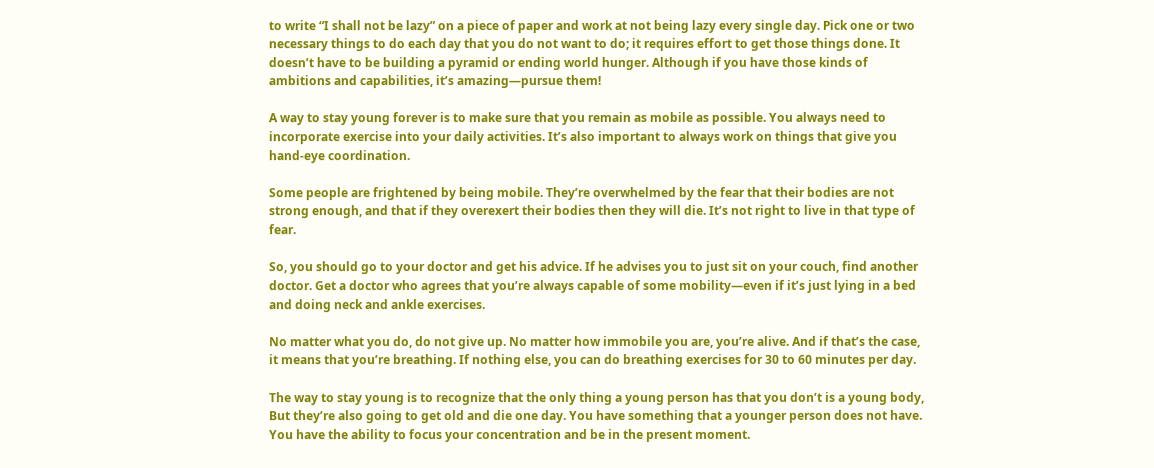to write “I shall not be lazy” on a piece of paper and work at not being lazy every single day. Pick one or two necessary things to do each day that you do not want to do; it requires effort to get those things done. It doesn’t have to be building a pyramid or ending world hunger. Although if you have those kinds of ambitions and capabilities, it’s amazing—pursue them!

A way to stay young forever is to make sure that you remain as mobile as possible. You always need to incorporate exercise into your daily activities. It’s also important to always work on things that give you hand-eye coordination.

Some people are frightened by being mobile. They’re overwhelmed by the fear that their bodies are not strong enough, and that if they overexert their bodies then they will die. It’s not right to live in that type of fear.

So, you should go to your doctor and get his advice. If he advises you to just sit on your couch, find another doctor. Get a doctor who agrees that you’re always capable of some mobility—even if it’s just lying in a bed and doing neck and ankle exercises.

No matter what you do, do not give up. No matter how immobile you are, you’re alive. And if that’s the case, it means that you’re breathing. If nothing else, you can do breathing exercises for 30 to 60 minutes per day.

The way to stay young is to recognize that the only thing a young person has that you don’t is a young body, But they’re also going to get old and die one day. You have something that a younger person does not have. You have the ability to focus your concentration and be in the present moment.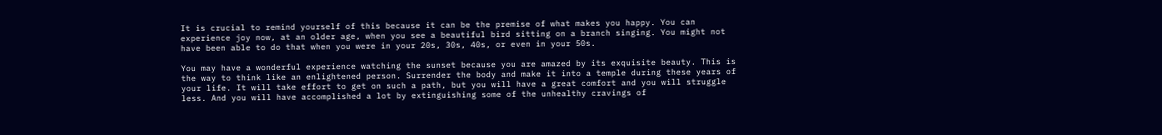It is crucial to remind yourself of this because it can be the premise of what makes you happy. You can experience joy now, at an older age, when you see a beautiful bird sitting on a branch singing. You might not have been able to do that when you were in your 20s, 30s, 40s, or even in your 50s.

You may have a wonderful experience watching the sunset because you are amazed by its exquisite beauty. This is the way to think like an enlightened person. Surrender the body and make it into a temple during these years of your life. It will take effort to get on such a path, but you will have a great comfort and you will struggle less. And you will have accomplished a lot by extinguishing some of the unhealthy cravings of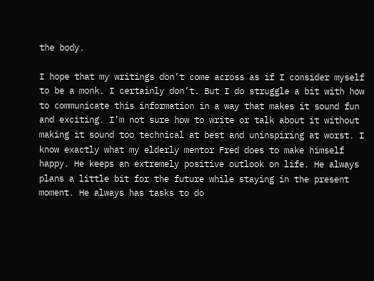the body.

I hope that my writings don’t come across as if I consider myself to be a monk. I certainly don’t. But I do struggle a bit with how to communicate this information in a way that makes it sound fun and exciting. I’m not sure how to write or talk about it without making it sound too technical at best and uninspiring at worst. I know exactly what my elderly mentor Fred does to make himself happy. He keeps an extremely positive outlook on life. He always plans a little bit for the future while staying in the present moment. He always has tasks to do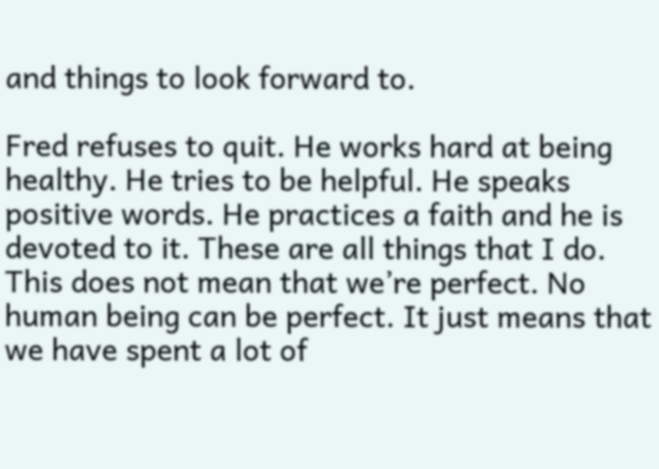and things to look forward to.

Fred refuses to quit. He works hard at being healthy. He tries to be helpful. He speaks positive words. He practices a faith and he is devoted to it. These are all things that I do. This does not mean that we’re perfect. No human being can be perfect. It just means that we have spent a lot of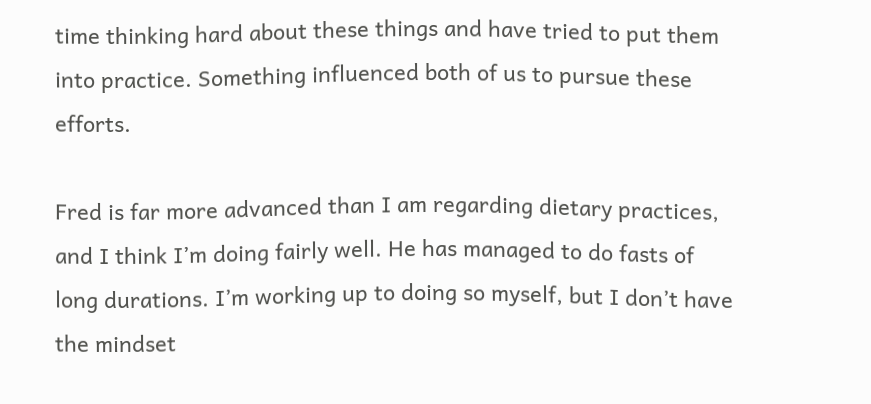time thinking hard about these things and have tried to put them into practice. Something influenced both of us to pursue these efforts.

Fred is far more advanced than I am regarding dietary practices, and I think I’m doing fairly well. He has managed to do fasts of long durations. I’m working up to doing so myself, but I don’t have the mindset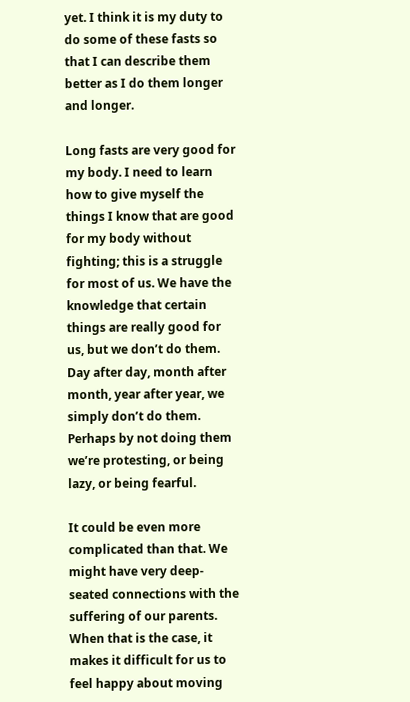yet. I think it is my duty to do some of these fasts so that I can describe them better as I do them longer and longer.

Long fasts are very good for my body. I need to learn how to give myself the things I know that are good for my body without fighting; this is a struggle for most of us. We have the knowledge that certain things are really good for us, but we don’t do them. Day after day, month after month, year after year, we simply don’t do them. Perhaps by not doing them we’re protesting, or being lazy, or being fearful.

It could be even more complicated than that. We might have very deep-seated connections with the suffering of our parents. When that is the case, it makes it difficult for us to feel happy about moving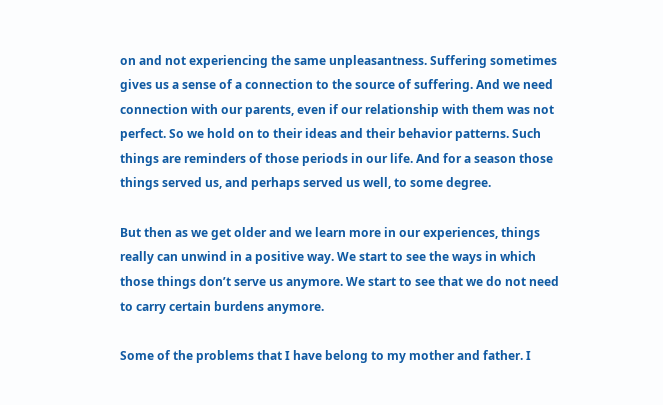on and not experiencing the same unpleasantness. Suffering sometimes gives us a sense of a connection to the source of suffering. And we need connection with our parents, even if our relationship with them was not perfect. So we hold on to their ideas and their behavior patterns. Such things are reminders of those periods in our life. And for a season those things served us, and perhaps served us well, to some degree.

But then as we get older and we learn more in our experiences, things really can unwind in a positive way. We start to see the ways in which those things don’t serve us anymore. We start to see that we do not need to carry certain burdens anymore.

Some of the problems that I have belong to my mother and father. I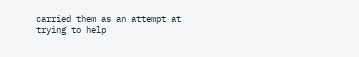carried them as an attempt at trying to help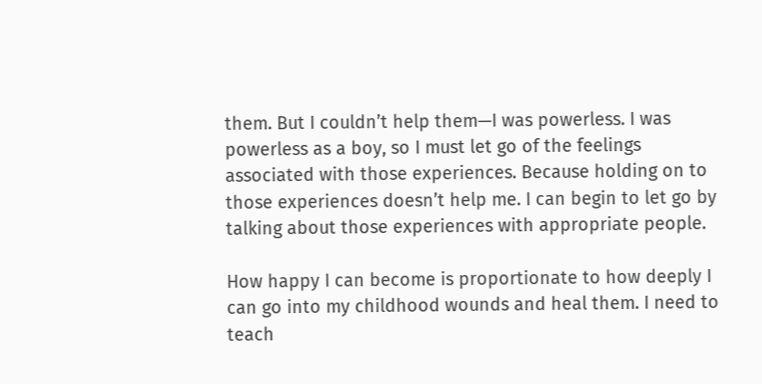them. But I couldn’t help them—I was powerless. I was powerless as a boy, so I must let go of the feelings associated with those experiences. Because holding on to those experiences doesn’t help me. I can begin to let go by talking about those experiences with appropriate people.

How happy I can become is proportionate to how deeply I can go into my childhood wounds and heal them. I need to teach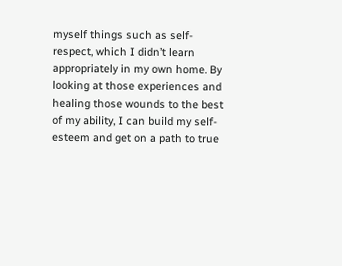myself things such as self-respect, which I didn’t learn appropriately in my own home. By looking at those experiences and healing those wounds to the best of my ability, I can build my self-esteem and get on a path to true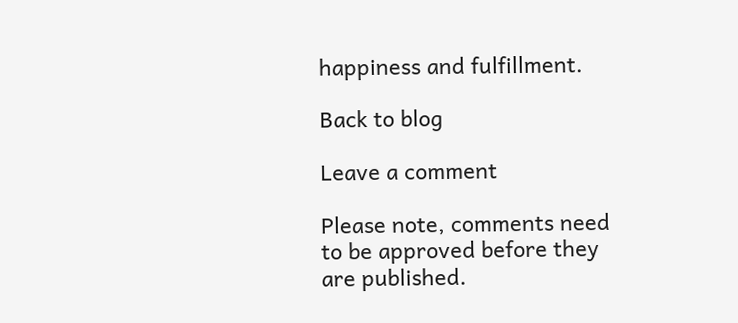happiness and fulfillment.

Back to blog

Leave a comment

Please note, comments need to be approved before they are published.